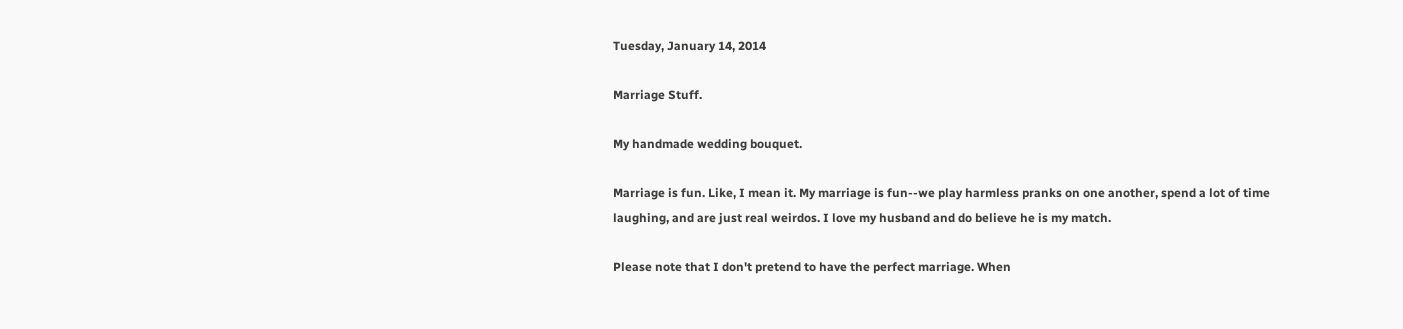Tuesday, January 14, 2014

Marriage Stuff.

My handmade wedding bouquet.

Marriage is fun. Like, I mean it. My marriage is fun--we play harmless pranks on one another, spend a lot of time laughing, and are just real weirdos. I love my husband and do believe he is my match.

Please note that I don't pretend to have the perfect marriage. When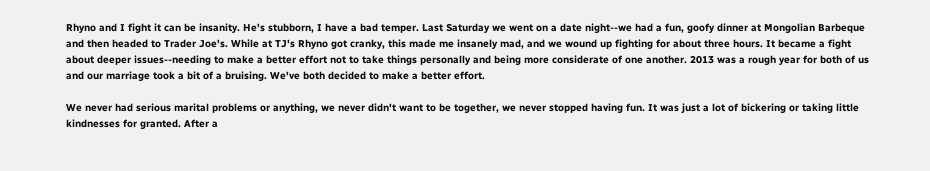Rhyno and I fight it can be insanity. He's stubborn, I have a bad temper. Last Saturday we went on a date night--we had a fun, goofy dinner at Mongolian Barbeque and then headed to Trader Joe's. While at TJ's Rhyno got cranky, this made me insanely mad, and we wound up fighting for about three hours. It became a fight about deeper issues--needing to make a better effort not to take things personally and being more considerate of one another. 2013 was a rough year for both of us and our marriage took a bit of a bruising. We've both decided to make a better effort.

We never had serious marital problems or anything, we never didn't want to be together, we never stopped having fun. It was just a lot of bickering or taking little kindnesses for granted. After a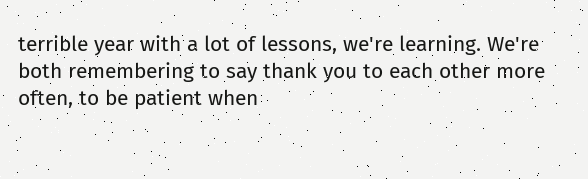terrible year with a lot of lessons, we're learning. We're both remembering to say thank you to each other more often, to be patient when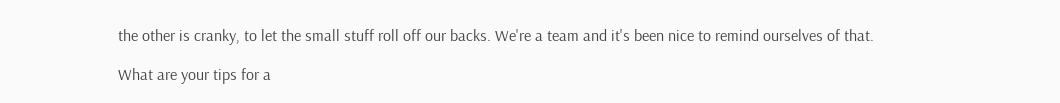the other is cranky, to let the small stuff roll off our backs. We're a team and it's been nice to remind ourselves of that.

What are your tips for a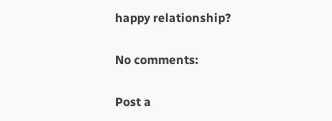happy relationship?

No comments:

Post a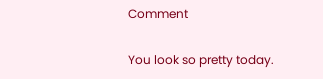Comment

You look so pretty today.